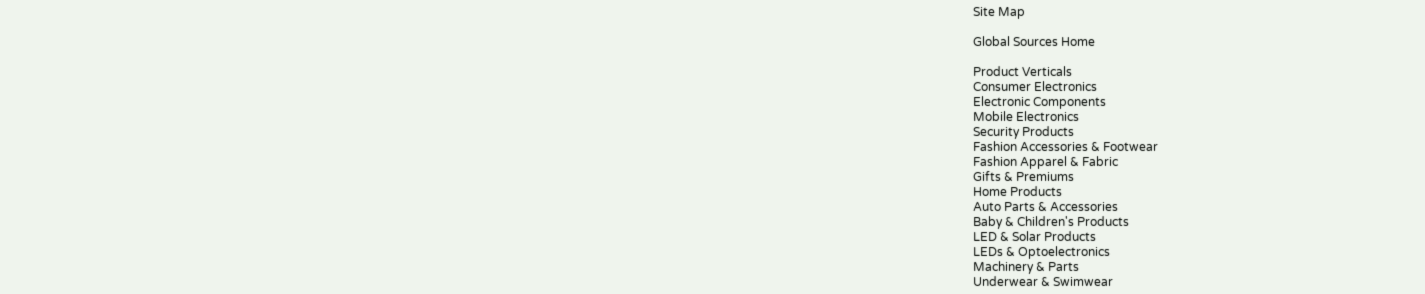Site Map

Global Sources Home

Product Verticals
Consumer Electronics
Electronic Components
Mobile Electronics
Security Products
Fashion Accessories & Footwear
Fashion Apparel & Fabric
Gifts & Premiums
Home Products
Auto Parts & Accessories
Baby & Children's Products
LED & Solar Products
LEDs & Optoelectronics
Machinery & Parts
Underwear & Swimwear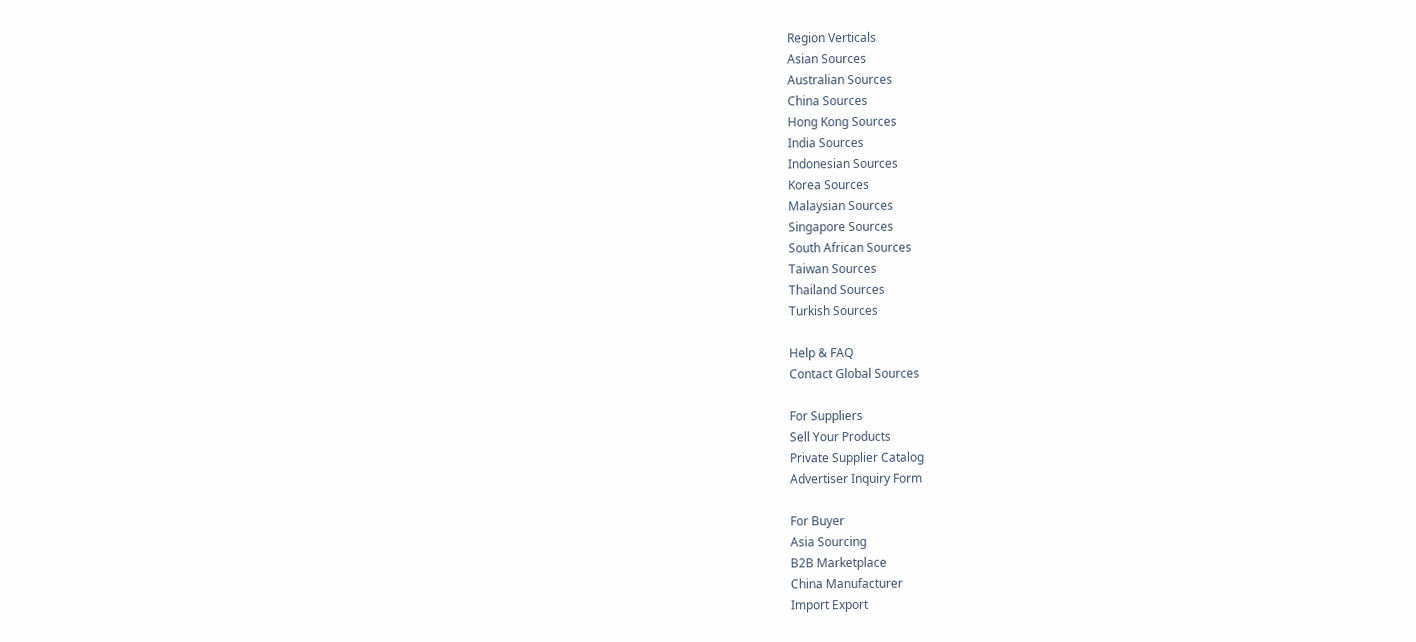Region Verticals
Asian Sources
Australian Sources
China Sources
Hong Kong Sources
India Sources
Indonesian Sources
Korea Sources
Malaysian Sources
Singapore Sources
South African Sources
Taiwan Sources
Thailand Sources
Turkish Sources

Help & FAQ
Contact Global Sources

For Suppliers
Sell Your Products
Private Supplier Catalog
Advertiser Inquiry Form

For Buyer
Asia Sourcing
B2B Marketplace
China Manufacturer
Import Export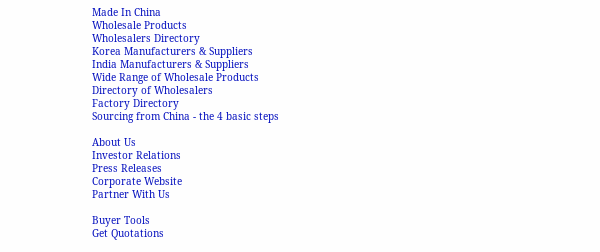Made In China
Wholesale Products
Wholesalers Directory
Korea Manufacturers & Suppliers
India Manufacturers & Suppliers
Wide Range of Wholesale Products
Directory of Wholesalers
Factory Directory
Sourcing from China - the 4 basic steps

About Us
Investor Relations
Press Releases
Corporate Website
Partner With Us

Buyer Tools
Get Quotations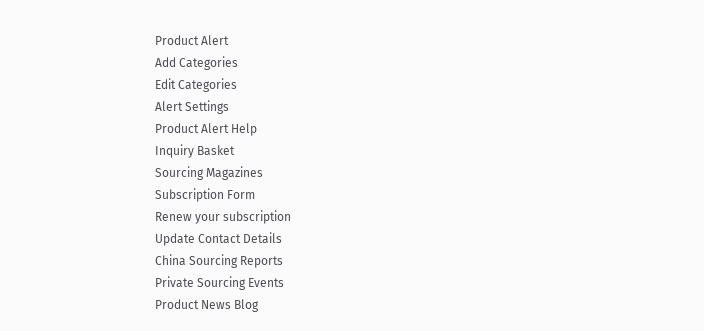Product Alert
Add Categories
Edit Categories
Alert Settings
Product Alert Help
Inquiry Basket
Sourcing Magazines
Subscription Form
Renew your subscription
Update Contact Details
China Sourcing Reports
Private Sourcing Events
Product News Blog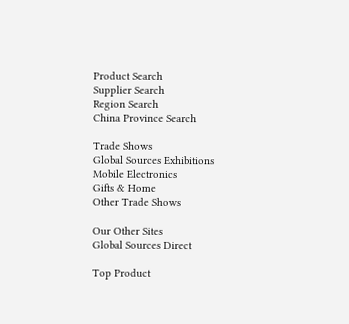Product Search
Supplier Search
Region Search
China Province Search

Trade Shows
Global Sources Exhibitions
Mobile Electronics
Gifts & Home
Other Trade Shows

Our Other Sites
Global Sources Direct

Top Product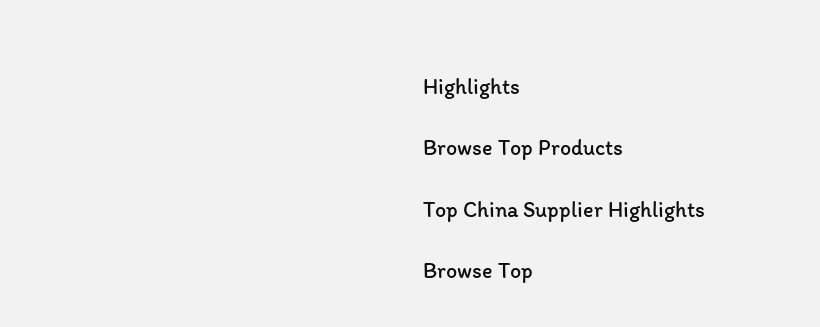Highlights

Browse Top Products

Top China Supplier Highlights

Browse Top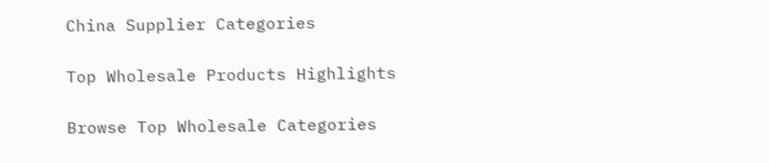China Supplier Categories

Top Wholesale Products Highlights

Browse Top Wholesale Categories